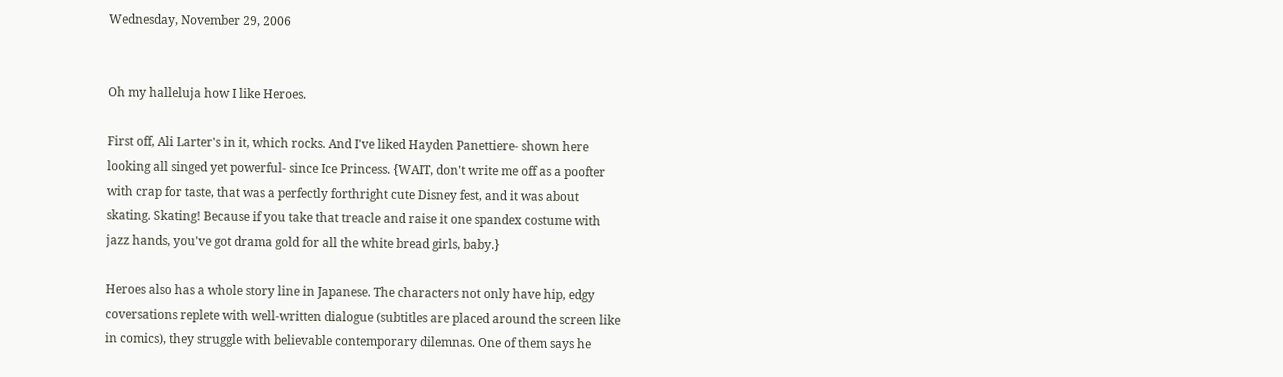Wednesday, November 29, 2006


Oh my halleluja how I like Heroes.

First off, Ali Larter's in it, which rocks. And I've liked Hayden Panettiere- shown here looking all singed yet powerful- since Ice Princess. {WAIT, don't write me off as a poofter with crap for taste, that was a perfectly forthright cute Disney fest, and it was about skating. Skating! Because if you take that treacle and raise it one spandex costume with jazz hands, you've got drama gold for all the white bread girls, baby.}

Heroes also has a whole story line in Japanese. The characters not only have hip, edgy coversations replete with well-written dialogue (subtitles are placed around the screen like in comics), they struggle with believable contemporary dilemnas. One of them says he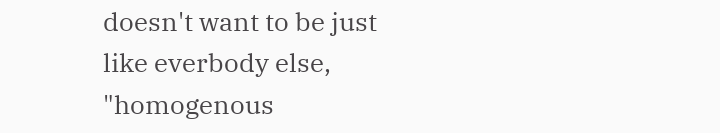doesn't want to be just like everbody else, "homogenous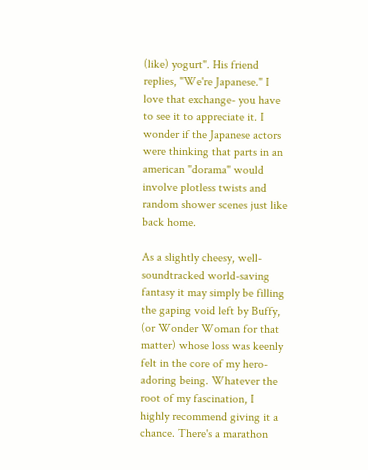(like) yogurt". His friend replies, "We're Japanese." I love that exchange- you have to see it to appreciate it. I wonder if the Japanese actors were thinking that parts in an american "dorama" would involve plotless twists and random shower scenes just like back home.

As a slightly cheesy, well-soundtracked world-saving fantasy it may simply be filling the gaping void left by Buffy, (or Wonder Woman for that matter) whose loss was keenly felt in the core of my hero-adoring being. Whatever the root of my fascination, I highly recommend giving it a chance. There's a marathon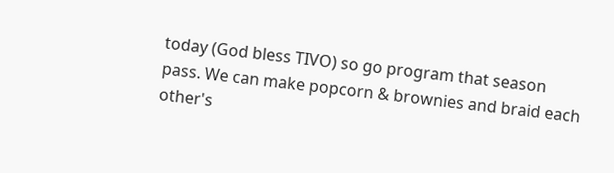today (God bless TIVO) so go program that season pass. We can make popcorn & brownies and braid each other's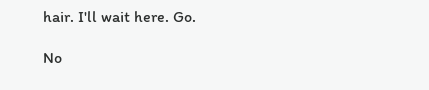hair. I'll wait here. Go.

No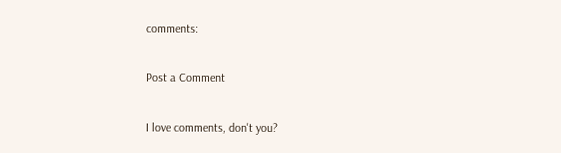comments:

Post a Comment

I love comments, don't you?